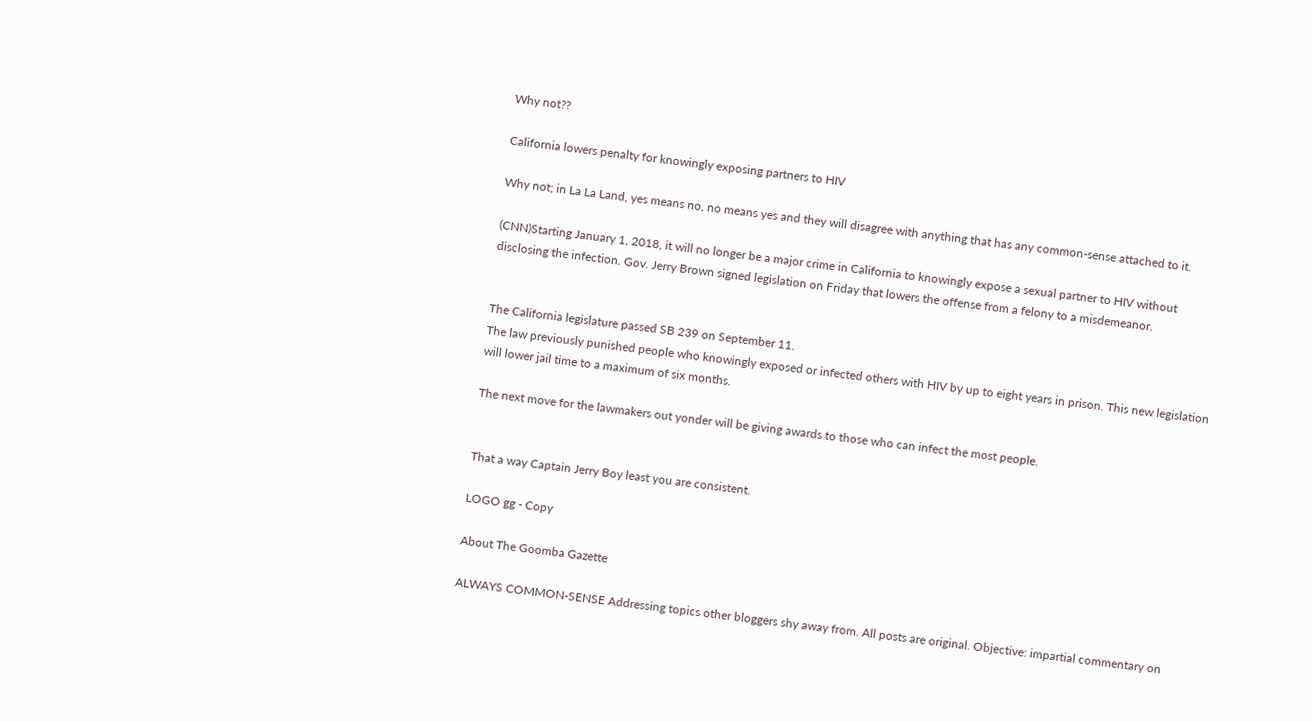Why not??

California lowers penalty for knowingly exposing partners to HIV

Why not; in La La Land, yes means no, no means yes and they will disagree with anything that has any common-sense attached to it.

(CNN)Starting January 1, 2018, it will no longer be a major crime in California to knowingly expose a sexual partner to HIV without disclosing the infection. Gov. Jerry Brown signed legislation on Friday that lowers the offense from a felony to a misdemeanor.


The California legislature passed SB 239 on September 11.
The law previously punished people who knowingly exposed or infected others with HIV by up to eight years in prison. This new legislation will lower jail time to a maximum of six months.

The next move for the lawmakers out yonder will be giving awards to those who can infect the most people.


That a way Captain Jerry Boy least you are consistent.

LOGO gg - Copy

About The Goomba Gazette

ALWAYS COMMON-SENSE Addressing topics other bloggers shy away from. All posts are original. Objective: impartial commentary on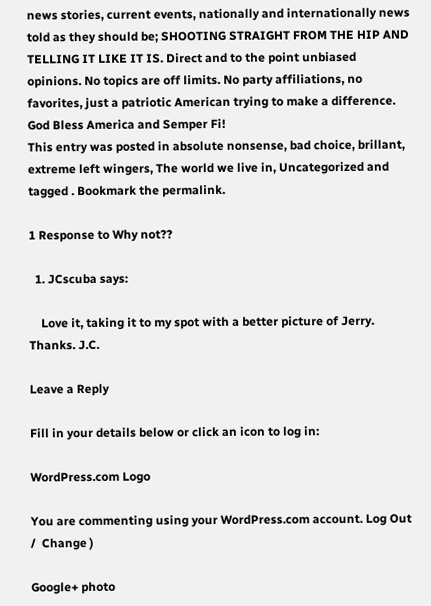news stories, current events, nationally and internationally news told as they should be; SHOOTING STRAIGHT FROM THE HIP AND TELLING IT LIKE IT IS. Direct and to the point unbiased opinions. No topics are off limits. No party affiliations, no favorites, just a patriotic American trying to make a difference. God Bless America and Semper Fi!
This entry was posted in absolute nonsense, bad choice, brillant, extreme left wingers, The world we live in, Uncategorized and tagged . Bookmark the permalink.

1 Response to Why not??

  1. JCscuba says:

    Love it, taking it to my spot with a better picture of Jerry. Thanks. J.C.

Leave a Reply

Fill in your details below or click an icon to log in:

WordPress.com Logo

You are commenting using your WordPress.com account. Log Out /  Change )

Google+ photo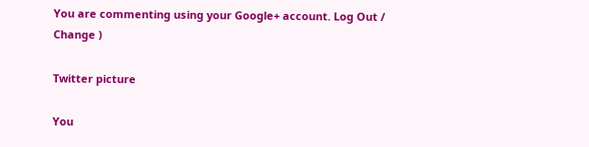You are commenting using your Google+ account. Log Out /  Change )

Twitter picture

You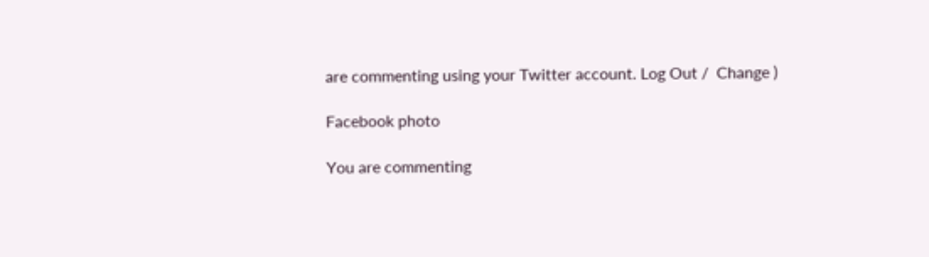are commenting using your Twitter account. Log Out /  Change )

Facebook photo

You are commenting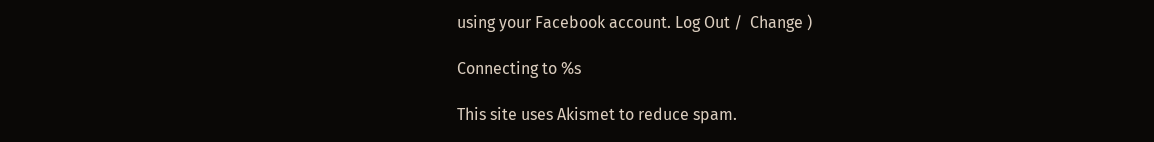using your Facebook account. Log Out /  Change )

Connecting to %s

This site uses Akismet to reduce spam.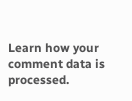Learn how your comment data is processed.